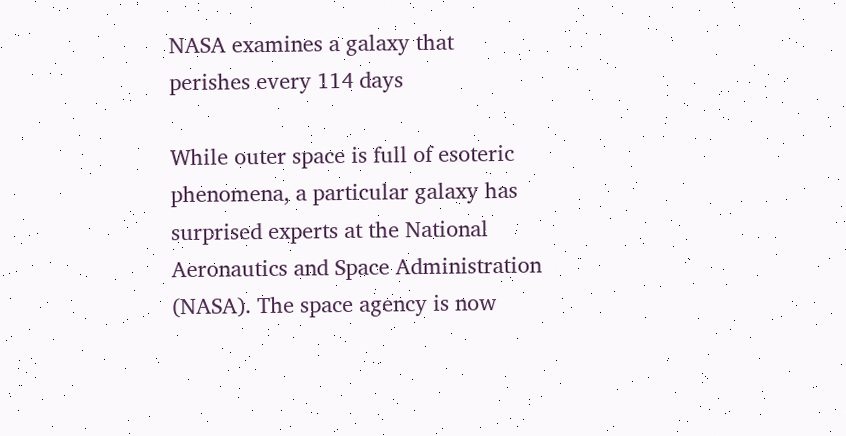NASA examines a galaxy that perishes every 114 days

While outer space is full of esoteric phenomena, a particular galaxy has surprised experts at the National Aeronautics and Space Administration (NASA). The space agency is now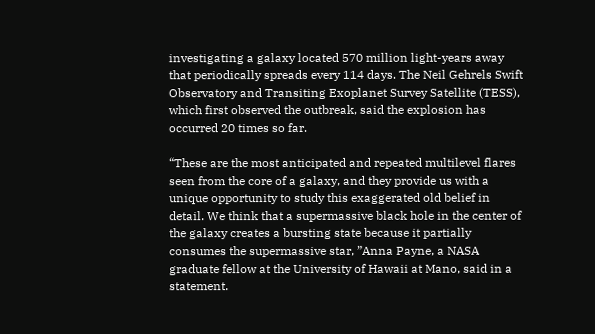investigating a galaxy located 570 million light-years away that periodically spreads every 114 days. The Neil Gehrels Swift Observatory and Transiting Exoplanet Survey Satellite (TESS), which first observed the outbreak, said the explosion has occurred 20 times so far.

“These are the most anticipated and repeated multilevel flares seen from the core of a galaxy, and they provide us with a unique opportunity to study this exaggerated old belief in detail. We think that a supermassive black hole in the center of the galaxy creates a bursting state because it partially consumes the supermassive star, ”Anna Payne, a NASA graduate fellow at the University of Hawaii at Mano, said in a statement.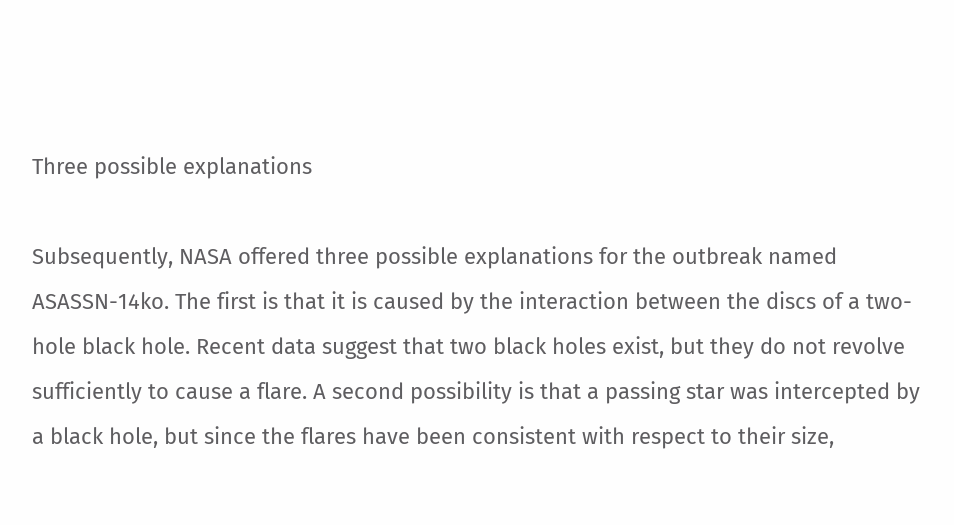Three possible explanations

Subsequently, NASA offered three possible explanations for the outbreak named ASASSN-14ko. The first is that it is caused by the interaction between the discs of a two-hole black hole. Recent data suggest that two black holes exist, but they do not revolve sufficiently to cause a flare. A second possibility is that a passing star was intercepted by a black hole, but since the flares have been consistent with respect to their size,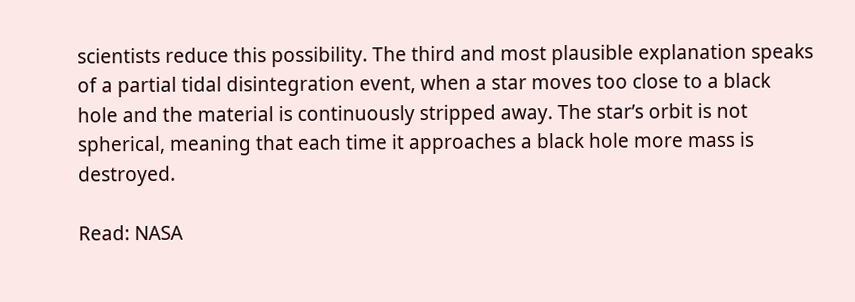scientists reduce this possibility. The third and most plausible explanation speaks of a partial tidal disintegration event, when a star moves too close to a black hole and the material is continuously stripped away. The star’s orbit is not spherical, meaning that each time it approaches a black hole more mass is destroyed.

Read: NASA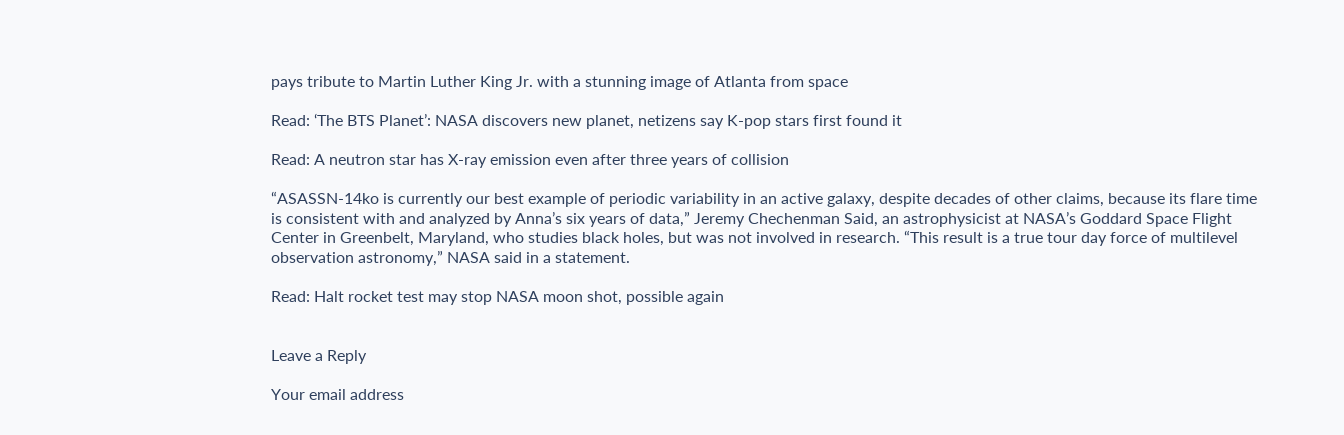pays tribute to Martin Luther King Jr. with a stunning image of Atlanta from space

Read: ‘The BTS Planet’: NASA discovers new planet, netizens say K-pop stars first found it

Read: A neutron star has X-ray emission even after three years of collision

“ASASSN-14ko is currently our best example of periodic variability in an active galaxy, despite decades of other claims, because its flare time is consistent with and analyzed by Anna’s six years of data,” Jeremy Chechenman Said, an astrophysicist at NASA’s Goddard Space Flight Center in Greenbelt, Maryland, who studies black holes, but was not involved in research. “This result is a true tour day force of multilevel observation astronomy,” NASA said in a statement.

Read: Halt rocket test may stop NASA moon shot, possible again


Leave a Reply

Your email address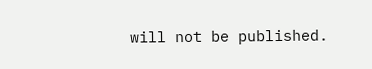will not be published.